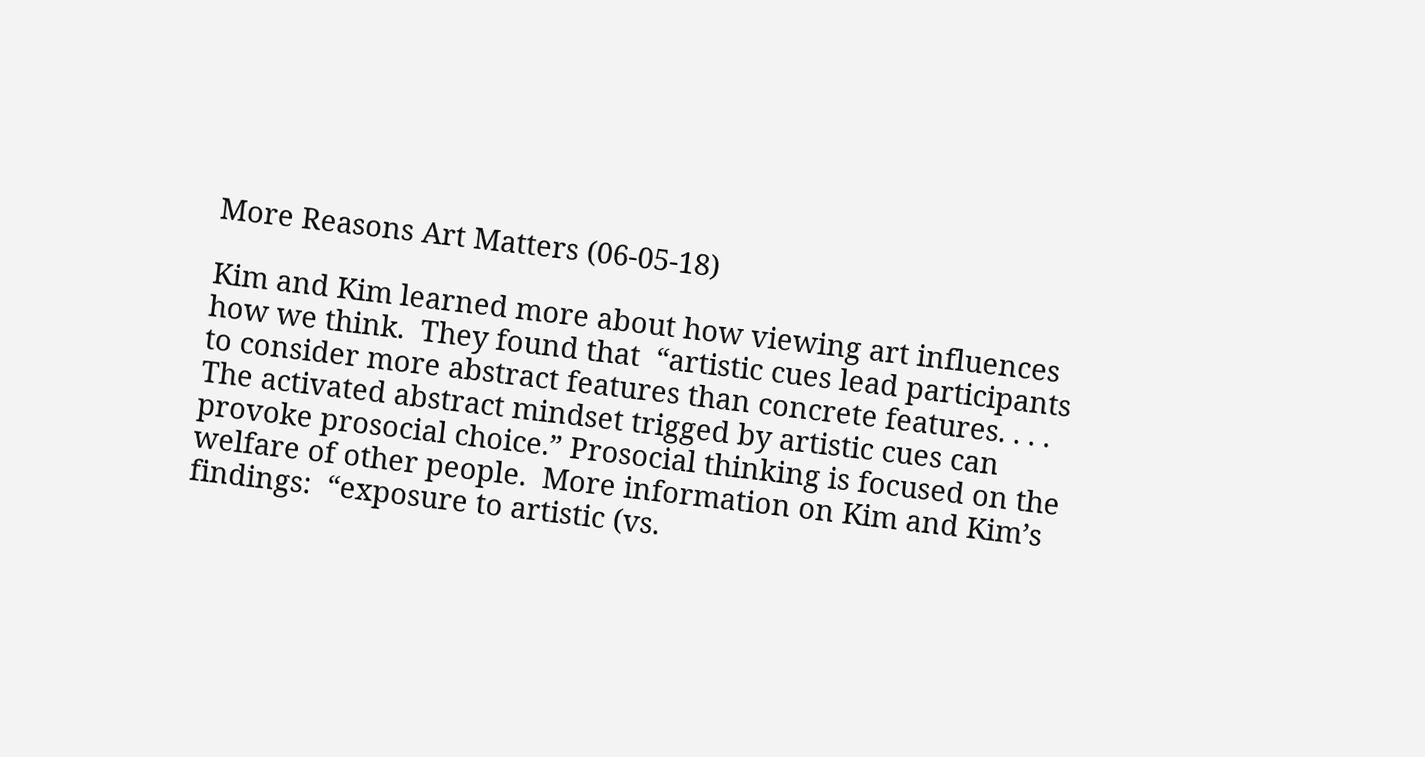More Reasons Art Matters (06-05-18)

Kim and Kim learned more about how viewing art influences how we think.  They found that  “artistic cues lead participants to consider more abstract features than concrete features. . . . The activated abstract mindset trigged by artistic cues can provoke prosocial choice.” Prosocial thinking is focused on the welfare of other people.  More information on Kim and Kim’s findings:  “exposure to artistic (vs.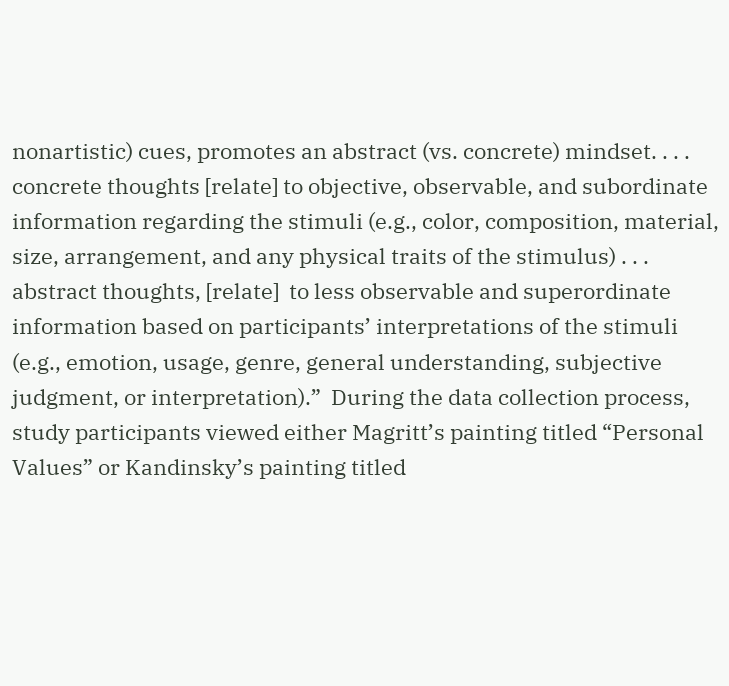nonartistic) cues, promotes an abstract (vs. concrete) mindset. . . . concrete thoughts [relate] to objective, observable, and subordinate information regarding the stimuli (e.g., color, composition, material, size, arrangement, and any physical traits of the stimulus) . . . abstract thoughts, [relate]  to less observable and superordinate information based on participants’ interpretations of the stimuli (e.g., emotion, usage, genre, general understanding, subjective judgment, or interpretation).”  During the data collection process, study participants viewed either Magritt’s painting titled “Personal Values” or Kandinsky’s painting titled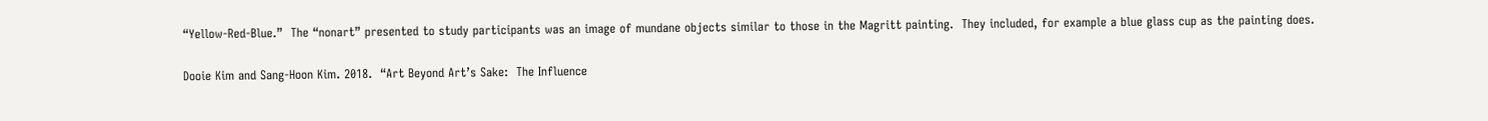“Yellow-Red-Blue.”  The “nonart” presented to study participants was an image of mundane objects similar to those in the Magritt painting.  They included, for example a blue glass cup as the painting does.

Dooie Kim and Sang-Hoon Kim. 2018.  “Art Beyond Art’s Sake:  The Influence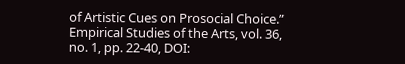of Artistic Cues on Prosocial Choice.”  Empirical Studies of the Arts, vol. 36, no. 1, pp. 22-40, DOI: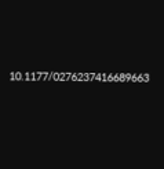10.1177/0276237416689663